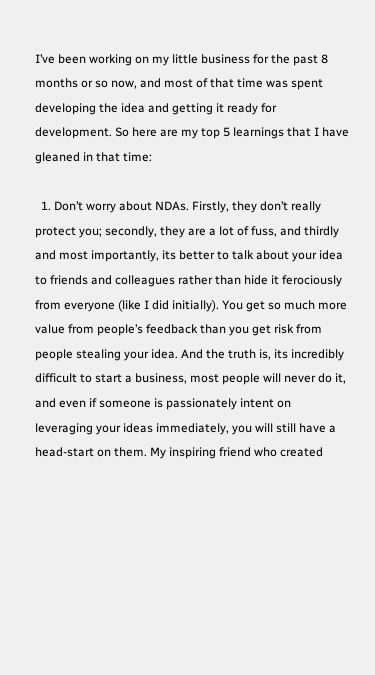I’ve been working on my little business for the past 8 months or so now, and most of that time was spent developing the idea and getting it ready for development. So here are my top 5 learnings that I have gleaned in that time:

  1. Don’t worry about NDAs. Firstly, they don’t really protect you; secondly, they are a lot of fuss, and thirdly and most importantly, its better to talk about your idea to friends and colleagues rather than hide it ferociously from everyone (like I did initially). You get so much more value from people’s feedback than you get risk from people stealing your idea. And the truth is, its incredibly difficult to start a business, most people will never do it, and even if someone is passionately intent on leveraging your ideas immediately, you will still have a head-start on them. My inspiring friend who created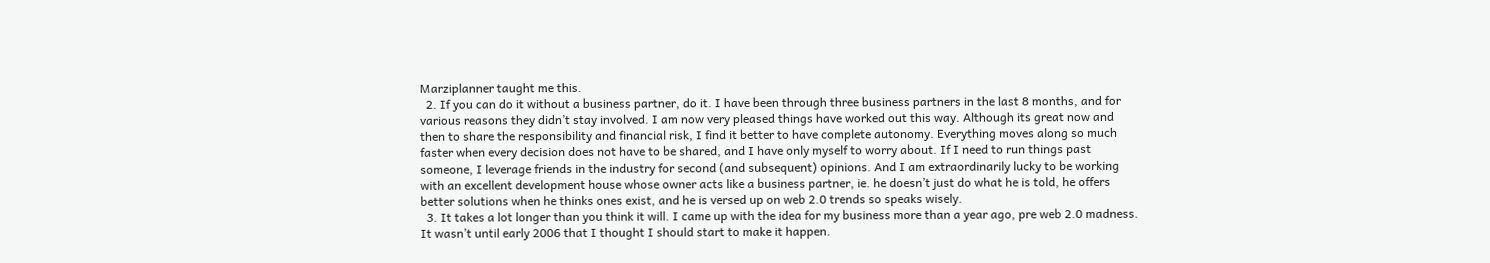Marziplanner taught me this.
  2. If you can do it without a business partner, do it. I have been through three business partners in the last 8 months, and for various reasons they didn’t stay involved. I am now very pleased things have worked out this way. Although its great now and then to share the responsibility and financial risk, I find it better to have complete autonomy. Everything moves along so much faster when every decision does not have to be shared, and I have only myself to worry about. If I need to run things past someone, I leverage friends in the industry for second (and subsequent) opinions. And I am extraordinarily lucky to be working with an excellent development house whose owner acts like a business partner, ie. he doesn’t just do what he is told, he offers better solutions when he thinks ones exist, and he is versed up on web 2.0 trends so speaks wisely.
  3. It takes a lot longer than you think it will. I came up with the idea for my business more than a year ago, pre web 2.0 madness. It wasn’t until early 2006 that I thought I should start to make it happen.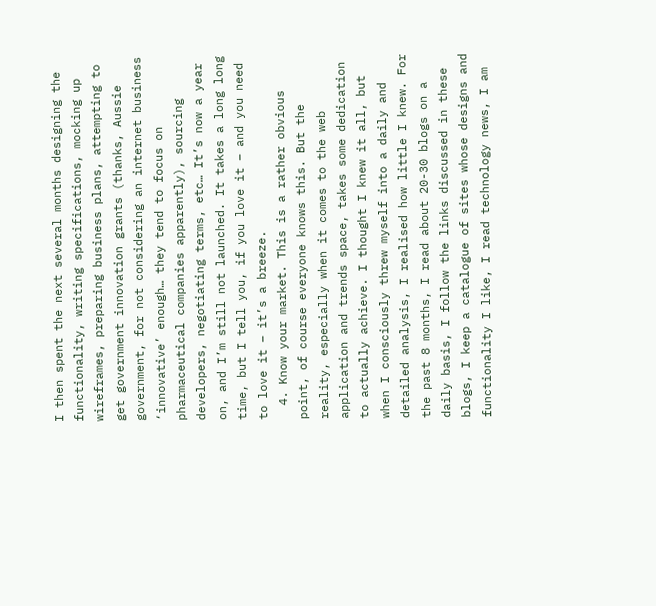I then spent the next several months designing the functionality, writing specifications, mocking up wireframes, preparing business plans, attempting to get government innovation grants (thanks, Aussie government, for not considering an internet business ‘innovative’ enough… they tend to focus on pharmaceutical companies apparently), sourcing developers, negotiating terms, etc… It’s now a year on, and I’m still not launched. It takes a long long time, but I tell you, if you love it – and you need to love it – it’s a breeze.
  4. Know your market. This is a rather obvious point, of course everyone knows this. But the reality, especially when it comes to the web application and trends space, takes some dedication to actually achieve. I thought I knew it all, but when I consciously threw myself into a daily and detailed analysis, I realised how little I knew. For the past 8 months, I read about 20-30 blogs on a daily basis, I follow the links discussed in these blogs, I keep a catalogue of sites whose designs and functionality I like, I read technology news, I am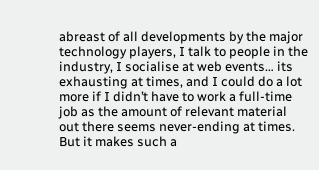abreast of all developments by the major technology players, I talk to people in the industry, I socialise at web events… its exhausting at times, and I could do a lot more if I didn’t have to work a full-time job as the amount of relevant material out there seems never-ending at times. But it makes such a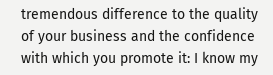tremendous difference to the quality of your business and the confidence with which you promote it: I know my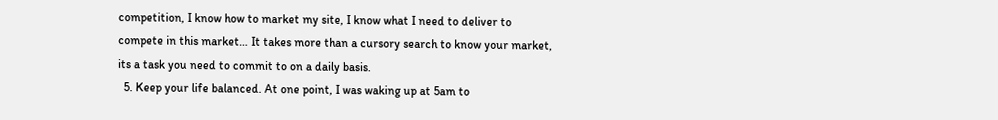competition, I know how to market my site, I know what I need to deliver to compete in this market… It takes more than a cursory search to know your market, its a task you need to commit to on a daily basis.
  5. Keep your life balanced. At one point, I was waking up at 5am to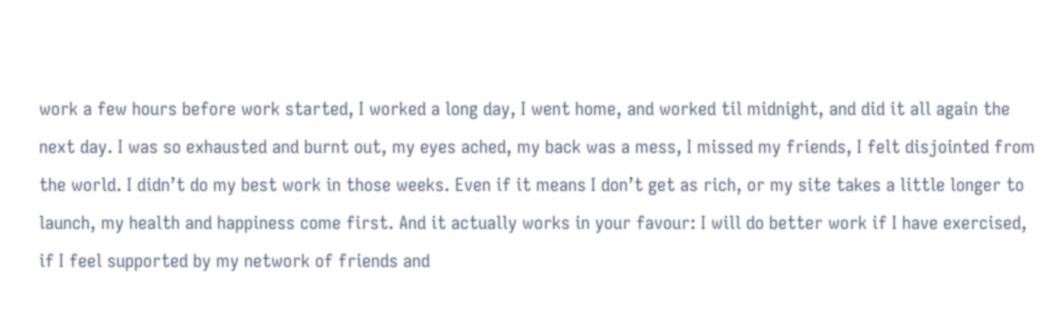work a few hours before work started, I worked a long day, I went home, and worked til midnight, and did it all again the next day. I was so exhausted and burnt out, my eyes ached, my back was a mess, I missed my friends, I felt disjointed from the world. I didn’t do my best work in those weeks. Even if it means I don’t get as rich, or my site takes a little longer to launch, my health and happiness come first. And it actually works in your favour: I will do better work if I have exercised, if I feel supported by my network of friends and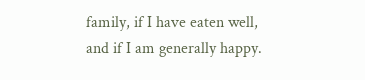family, if I have eaten well, and if I am generally happy.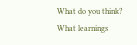What do you think? What learnings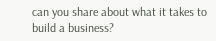can you share about what it takes to build a business?